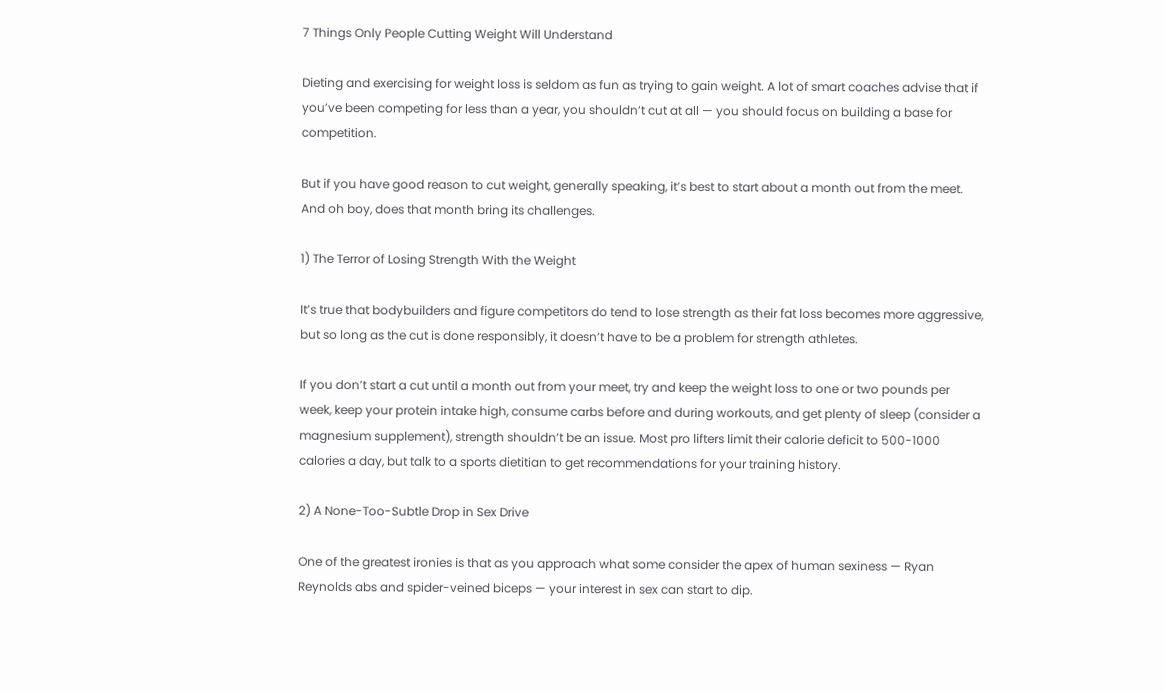7 Things Only People Cutting Weight Will Understand

Dieting and exercising for weight loss is seldom as fun as trying to gain weight. A lot of smart coaches advise that if you’ve been competing for less than a year, you shouldn’t cut at all — you should focus on building a base for competition.

But if you have good reason to cut weight, generally speaking, it’s best to start about a month out from the meet. And oh boy, does that month bring its challenges.

1) The Terror of Losing Strength With the Weight

It’s true that bodybuilders and figure competitors do tend to lose strength as their fat loss becomes more aggressive, but so long as the cut is done responsibly, it doesn’t have to be a problem for strength athletes.

If you don’t start a cut until a month out from your meet, try and keep the weight loss to one or two pounds per week, keep your protein intake high, consume carbs before and during workouts, and get plenty of sleep (consider a magnesium supplement), strength shouldn’t be an issue. Most pro lifters limit their calorie deficit to 500-1000 calories a day, but talk to a sports dietitian to get recommendations for your training history.

2) A None-Too-Subtle Drop in Sex Drive

One of the greatest ironies is that as you approach what some consider the apex of human sexiness — Ryan Reynolds abs and spider-veined biceps — your interest in sex can start to dip.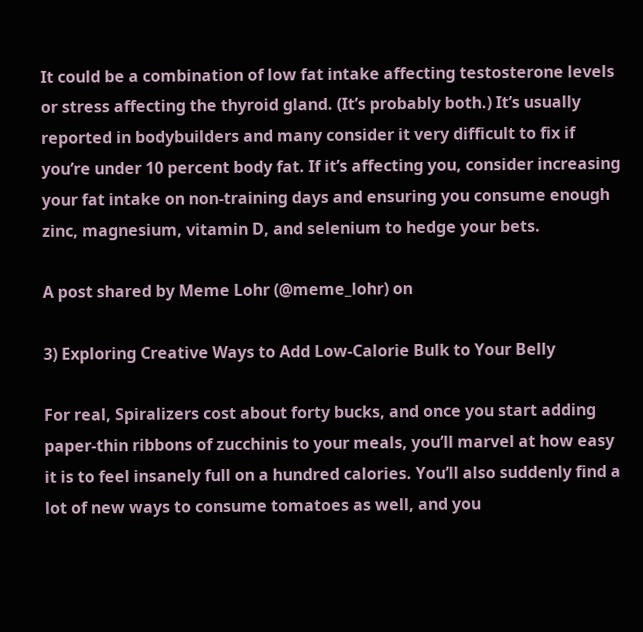It could be a combination of low fat intake affecting testosterone levels or stress affecting the thyroid gland. (It’s probably both.) It’s usually reported in bodybuilders and many consider it very difficult to fix if you’re under 10 percent body fat. If it’s affecting you, consider increasing your fat intake on non-training days and ensuring you consume enough zinc, magnesium, vitamin D, and selenium to hedge your bets.

A post shared by Meme Lohr (@meme_lohr) on

3) Exploring Creative Ways to Add Low-Calorie Bulk to Your Belly

For real, Spiralizers cost about forty bucks, and once you start adding paper-thin ribbons of zucchinis to your meals, you’ll marvel at how easy it is to feel insanely full on a hundred calories. You’ll also suddenly find a lot of new ways to consume tomatoes as well, and you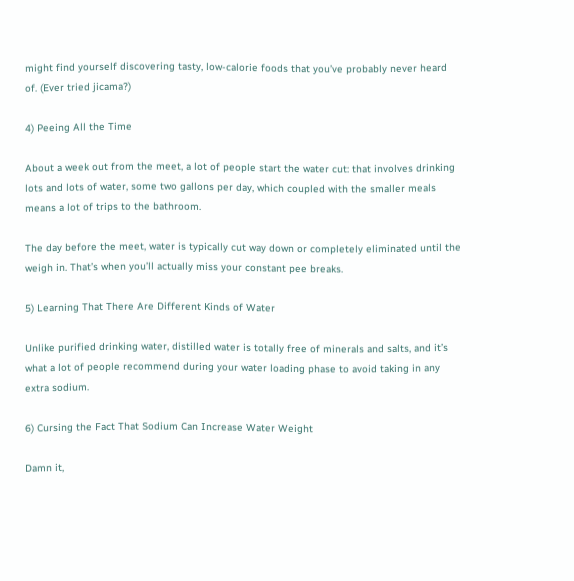might find yourself discovering tasty, low-calorie foods that you’ve probably never heard of. (Ever tried jicama?)

4) Peeing All the Time

About a week out from the meet, a lot of people start the water cut: that involves drinking lots and lots of water, some two gallons per day, which coupled with the smaller meals means a lot of trips to the bathroom.

The day before the meet, water is typically cut way down or completely eliminated until the weigh in. That’s when you’ll actually miss your constant pee breaks.

5) Learning That There Are Different Kinds of Water

Unlike purified drinking water, distilled water is totally free of minerals and salts, and it’s what a lot of people recommend during your water loading phase to avoid taking in any extra sodium.

6) Cursing the Fact That Sodium Can Increase Water Weight

Damn it,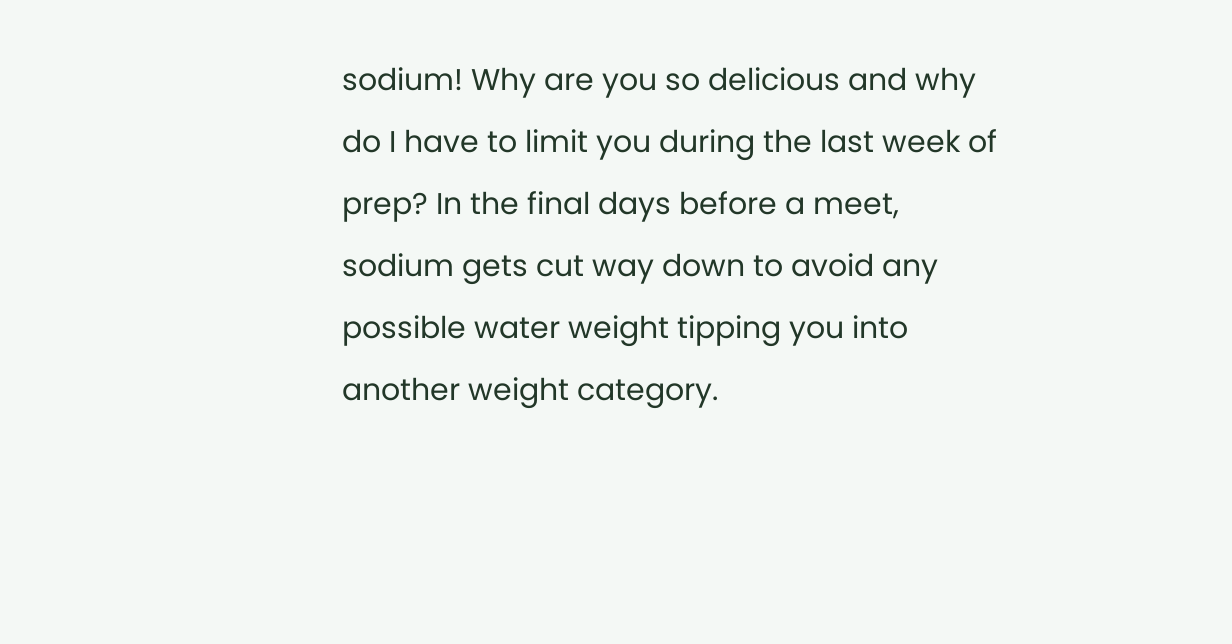sodium! Why are you so delicious and why do I have to limit you during the last week of prep? In the final days before a meet, sodium gets cut way down to avoid any possible water weight tipping you into another weight category.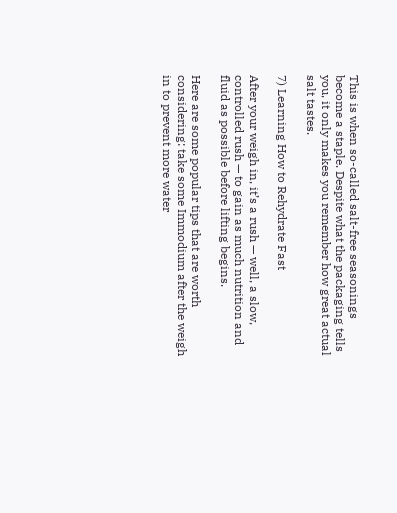This is when so-called salt-free seasonings become a staple. Despite what the packaging tells you, it only makes you remember how great actual salt tastes.

7) Learning How to Rehydrate Fast

After your weigh in, it’s a rush — well, a slow, controlled rush — to gain as much nutrition and fluid as possible before lifting begins.

Here are some popular tips that are worth considering: take some Immodium after the weigh in to prevent more water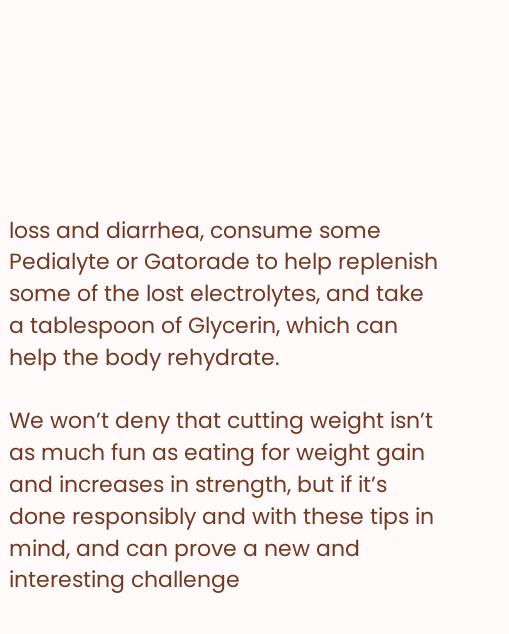loss and diarrhea, consume some Pedialyte or Gatorade to help replenish some of the lost electrolytes, and take a tablespoon of Glycerin, which can help the body rehydrate.

We won’t deny that cutting weight isn’t as much fun as eating for weight gain and increases in strength, but if it’s done responsibly and with these tips in mind, and can prove a new and interesting challenge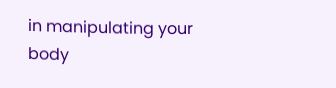in manipulating your body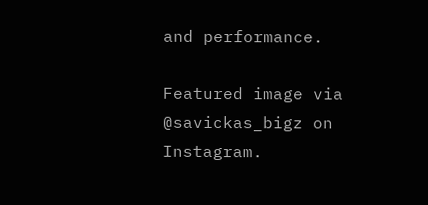and performance.

Featured image via @savickas_bigz on Instagram.